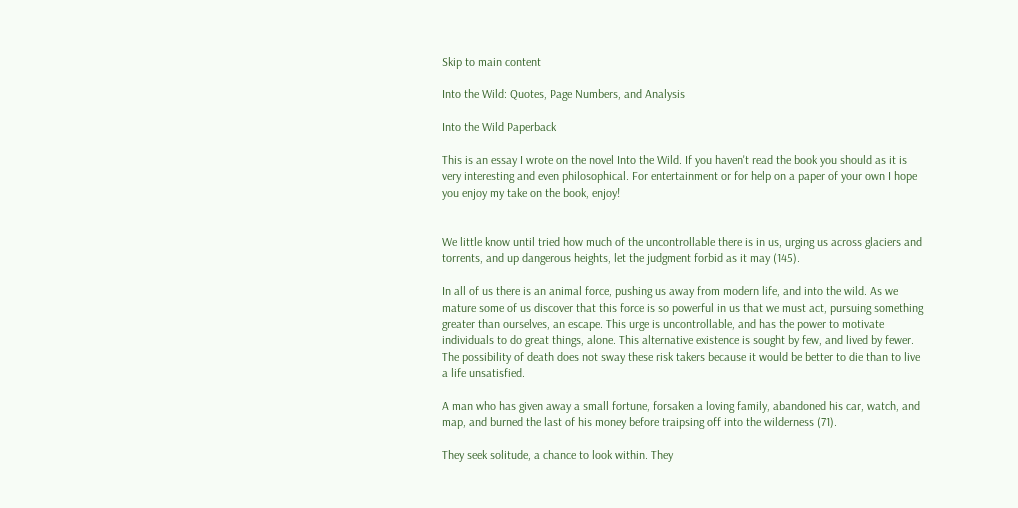Skip to main content

Into the Wild: Quotes, Page Numbers, and Analysis

Into the Wild Paperback

This is an essay I wrote on the novel Into the Wild. If you haven't read the book you should as it is very interesting and even philosophical. For entertainment or for help on a paper of your own I hope you enjoy my take on the book, enjoy!


We little know until tried how much of the uncontrollable there is in us, urging us across glaciers and torrents, and up dangerous heights, let the judgment forbid as it may (145).

In all of us there is an animal force, pushing us away from modern life, and into the wild. As we mature some of us discover that this force is so powerful in us that we must act, pursuing something greater than ourselves, an escape. This urge is uncontrollable, and has the power to motivate individuals to do great things, alone. This alternative existence is sought by few, and lived by fewer. The possibility of death does not sway these risk takers because it would be better to die than to live a life unsatisfied.

A man who has given away a small fortune, forsaken a loving family, abandoned his car, watch, and map, and burned the last of his money before traipsing off into the wilderness (71).

They seek solitude, a chance to look within. They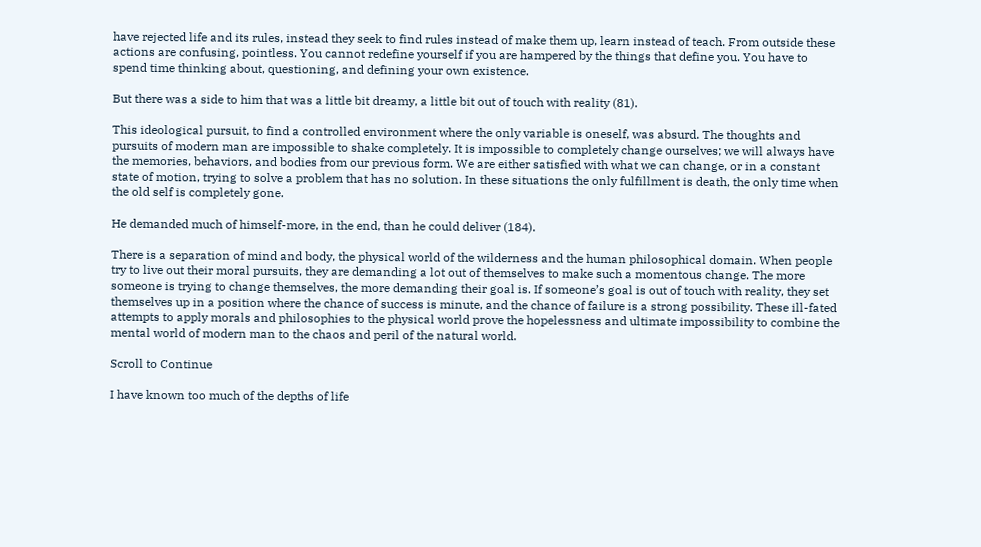have rejected life and its rules, instead they seek to find rules instead of make them up, learn instead of teach. From outside these actions are confusing, pointless. You cannot redefine yourself if you are hampered by the things that define you. You have to spend time thinking about, questioning, and defining your own existence.

But there was a side to him that was a little bit dreamy, a little bit out of touch with reality (81).

This ideological pursuit, to find a controlled environment where the only variable is oneself, was absurd. The thoughts and pursuits of modern man are impossible to shake completely. It is impossible to completely change ourselves; we will always have the memories, behaviors, and bodies from our previous form. We are either satisfied with what we can change, or in a constant state of motion, trying to solve a problem that has no solution. In these situations the only fulfillment is death, the only time when the old self is completely gone.

He demanded much of himself-more, in the end, than he could deliver (184).

There is a separation of mind and body, the physical world of the wilderness and the human philosophical domain. When people try to live out their moral pursuits, they are demanding a lot out of themselves to make such a momentous change. The more someone is trying to change themselves, the more demanding their goal is. If someone’s goal is out of touch with reality, they set themselves up in a position where the chance of success is minute, and the chance of failure is a strong possibility. These ill-fated attempts to apply morals and philosophies to the physical world prove the hopelessness and ultimate impossibility to combine the mental world of modern man to the chaos and peril of the natural world.

Scroll to Continue

I have known too much of the depths of life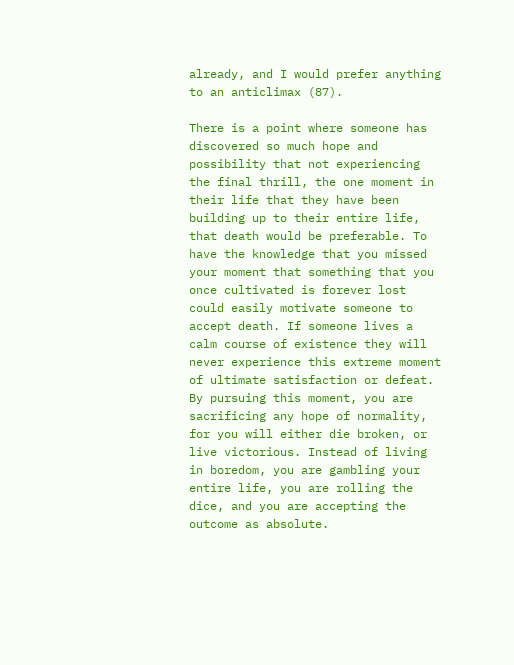already, and I would prefer anything to an anticlimax (87).

There is a point where someone has discovered so much hope and possibility that not experiencing the final thrill, the one moment in their life that they have been building up to their entire life, that death would be preferable. To have the knowledge that you missed your moment that something that you once cultivated is forever lost could easily motivate someone to accept death. If someone lives a calm course of existence they will never experience this extreme moment of ultimate satisfaction or defeat. By pursuing this moment, you are sacrificing any hope of normality, for you will either die broken, or live victorious. Instead of living in boredom, you are gambling your entire life, you are rolling the dice, and you are accepting the outcome as absolute.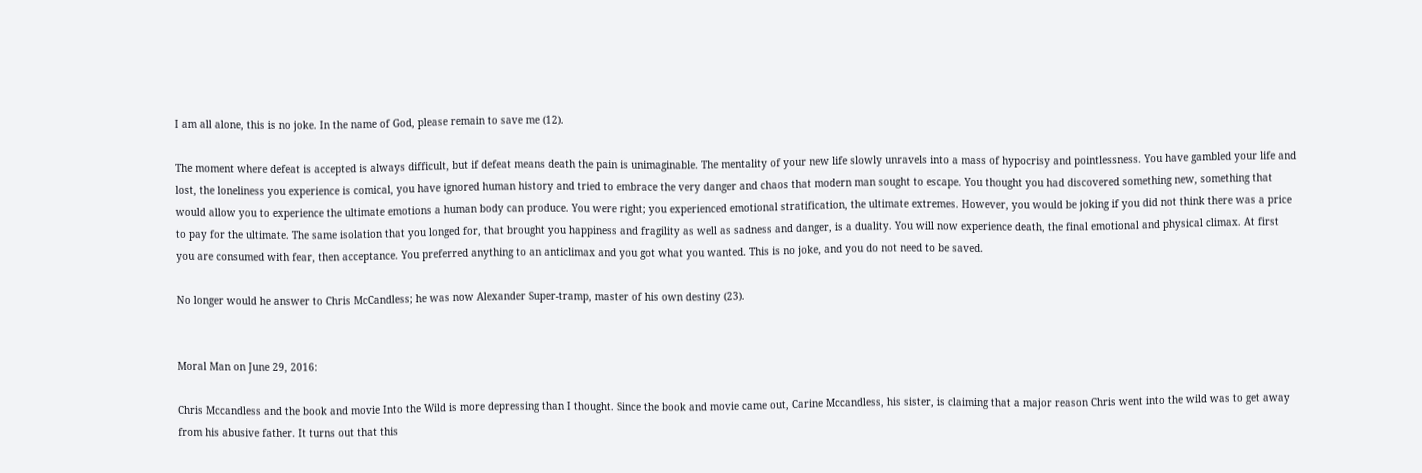I am all alone, this is no joke. In the name of God, please remain to save me (12).

The moment where defeat is accepted is always difficult, but if defeat means death the pain is unimaginable. The mentality of your new life slowly unravels into a mass of hypocrisy and pointlessness. You have gambled your life and lost, the loneliness you experience is comical, you have ignored human history and tried to embrace the very danger and chaos that modern man sought to escape. You thought you had discovered something new, something that would allow you to experience the ultimate emotions a human body can produce. You were right; you experienced emotional stratification, the ultimate extremes. However, you would be joking if you did not think there was a price to pay for the ultimate. The same isolation that you longed for, that brought you happiness and fragility as well as sadness and danger, is a duality. You will now experience death, the final emotional and physical climax. At first you are consumed with fear, then acceptance. You preferred anything to an anticlimax and you got what you wanted. This is no joke, and you do not need to be saved.

No longer would he answer to Chris McCandless; he was now Alexander Super-tramp, master of his own destiny (23).


Moral Man on June 29, 2016:

Chris Mccandless and the book and movie Into the Wild is more depressing than I thought. Since the book and movie came out, Carine Mccandless, his sister, is claiming that a major reason Chris went into the wild was to get away from his abusive father. It turns out that this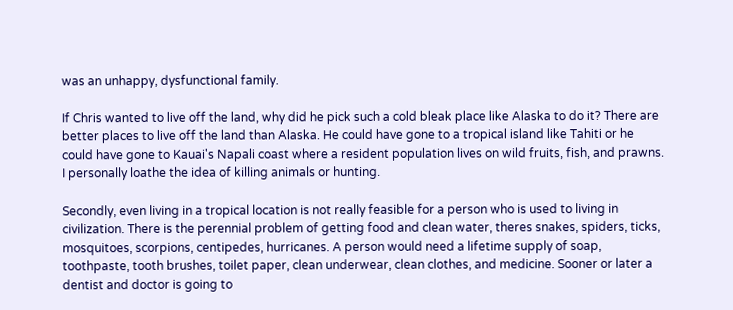was an unhappy, dysfunctional family.

If Chris wanted to live off the land, why did he pick such a cold bleak place like Alaska to do it? There are better places to live off the land than Alaska. He could have gone to a tropical island like Tahiti or he could have gone to Kauai's Napali coast where a resident population lives on wild fruits, fish, and prawns. I personally loathe the idea of killing animals or hunting.

Secondly, even living in a tropical location is not really feasible for a person who is used to living in civilization. There is the perennial problem of getting food and clean water, theres snakes, spiders, ticks, mosquitoes, scorpions, centipedes, hurricanes. A person would need a lifetime supply of soap, toothpaste, tooth brushes, toilet paper, clean underwear, clean clothes, and medicine. Sooner or later a dentist and doctor is going to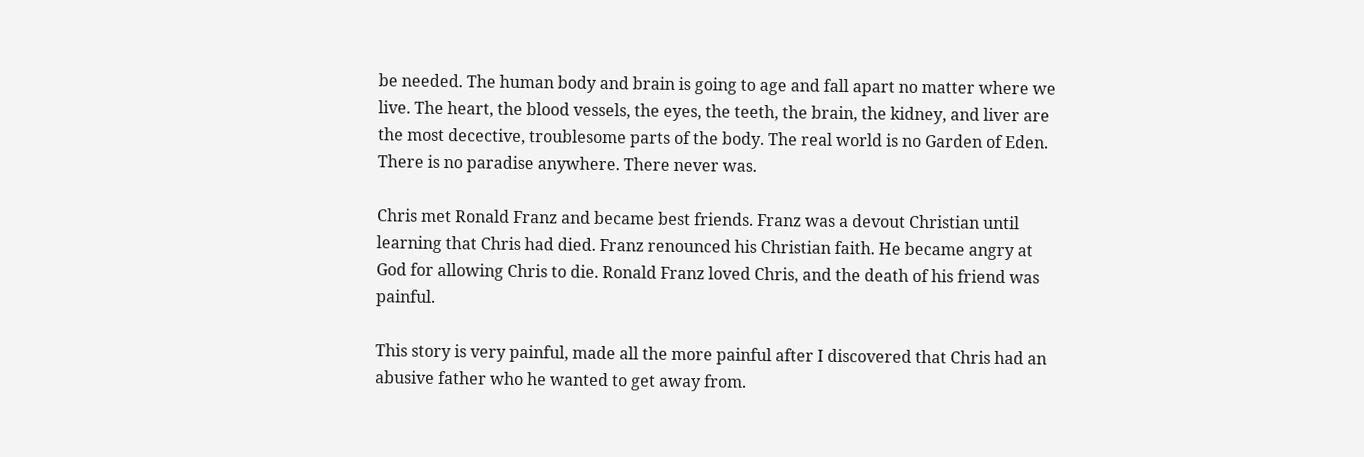be needed. The human body and brain is going to age and fall apart no matter where we live. The heart, the blood vessels, the eyes, the teeth, the brain, the kidney, and liver are the most decective, troublesome parts of the body. The real world is no Garden of Eden. There is no paradise anywhere. There never was.

Chris met Ronald Franz and became best friends. Franz was a devout Christian until learning that Chris had died. Franz renounced his Christian faith. He became angry at God for allowing Chris to die. Ronald Franz loved Chris, and the death of his friend was painful.

This story is very painful, made all the more painful after I discovered that Chris had an abusive father who he wanted to get away from.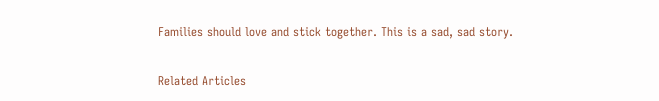Families should love and stick together. This is a sad, sad story.

Related Articles